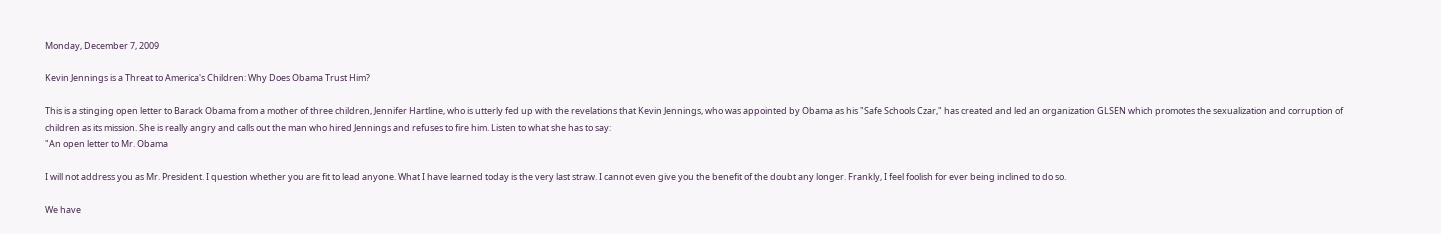Monday, December 7, 2009

Kevin Jennings is a Threat to America's Children: Why Does Obama Trust Him?

This is a stinging open letter to Barack Obama from a mother of three children, Jennifer Hartline, who is utterly fed up with the revelations that Kevin Jennings, who was appointed by Obama as his "Safe Schools Czar," has created and led an organization GLSEN which promotes the sexualization and corruption of children as its mission. She is really angry and calls out the man who hired Jennings and refuses to fire him. Listen to what she has to say:
"An open letter to Mr. Obama

I will not address you as Mr. President. I question whether you are fit to lead anyone. What I have learned today is the very last straw. I cannot even give you the benefit of the doubt any longer. Frankly, I feel foolish for ever being inclined to do so.

We have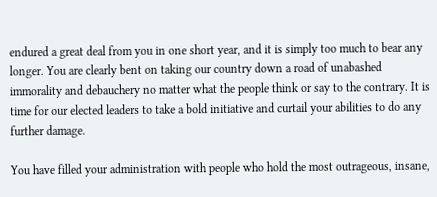endured a great deal from you in one short year, and it is simply too much to bear any longer. You are clearly bent on taking our country down a road of unabashed immorality and debauchery no matter what the people think or say to the contrary. It is time for our elected leaders to take a bold initiative and curtail your abilities to do any further damage.

You have filled your administration with people who hold the most outrageous, insane,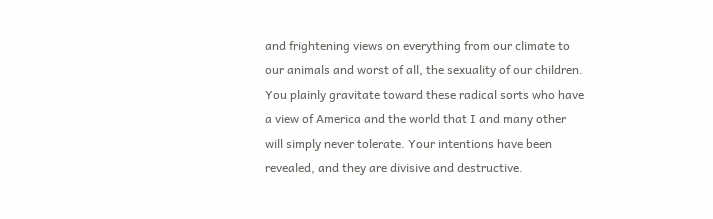and frightening views on everything from our climate to our animals and worst of all, the sexuality of our children. You plainly gravitate toward these radical sorts who have a view of America and the world that I and many other will simply never tolerate. Your intentions have been revealed, and they are divisive and destructive.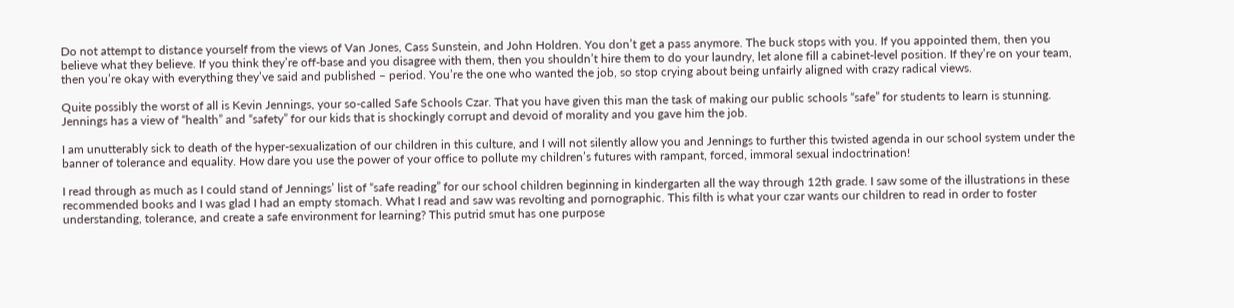Do not attempt to distance yourself from the views of Van Jones, Cass Sunstein, and John Holdren. You don’t get a pass anymore. The buck stops with you. If you appointed them, then you believe what they believe. If you think they’re off-base and you disagree with them, then you shouldn’t hire them to do your laundry, let alone fill a cabinet-level position. If they’re on your team, then you’re okay with everything they’ve said and published – period. You’re the one who wanted the job, so stop crying about being unfairly aligned with crazy radical views.

Quite possibly the worst of all is Kevin Jennings, your so-called Safe Schools Czar. That you have given this man the task of making our public schools “safe” for students to learn is stunning. Jennings has a view of “health” and “safety” for our kids that is shockingly corrupt and devoid of morality and you gave him the job.

I am unutterably sick to death of the hyper-sexualization of our children in this culture, and I will not silently allow you and Jennings to further this twisted agenda in our school system under the banner of tolerance and equality. How dare you use the power of your office to pollute my children’s futures with rampant, forced, immoral sexual indoctrination!

I read through as much as I could stand of Jennings’ list of “safe reading” for our school children beginning in kindergarten all the way through 12th grade. I saw some of the illustrations in these recommended books and I was glad I had an empty stomach. What I read and saw was revolting and pornographic. This filth is what your czar wants our children to read in order to foster understanding, tolerance, and create a safe environment for learning? This putrid smut has one purpose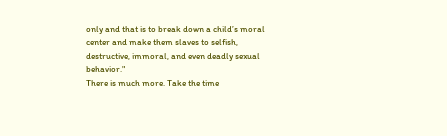only and that is to break down a child’s moral center and make them slaves to selfish, destructive, immoral, and even deadly sexual behavior."
There is much more. Take the time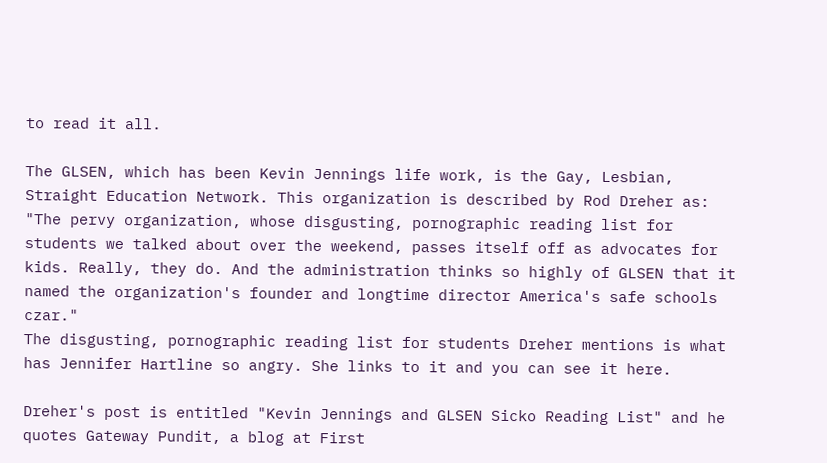to read it all.

The GLSEN, which has been Kevin Jennings life work, is the Gay, Lesbian, Straight Education Network. This organization is described by Rod Dreher as:
"The pervy organization, whose disgusting, pornographic reading list for students we talked about over the weekend, passes itself off as advocates for kids. Really, they do. And the administration thinks so highly of GLSEN that it named the organization's founder and longtime director America's safe schools czar."
The disgusting, pornographic reading list for students Dreher mentions is what has Jennifer Hartline so angry. She links to it and you can see it here.

Dreher's post is entitled "Kevin Jennings and GLSEN Sicko Reading List" and he quotes Gateway Pundit, a blog at First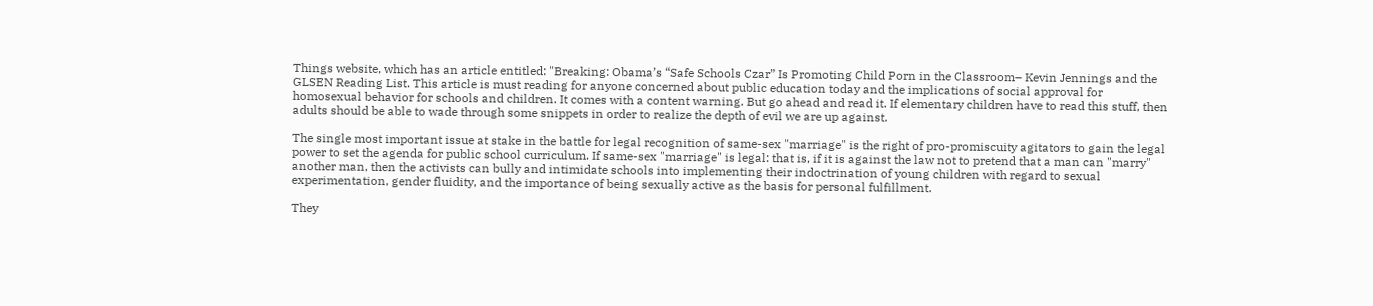Things website, which has an article entitled: "Breaking: Obama’s “Safe Schools Czar” Is Promoting Child Porn in the Classroom– Kevin Jennings and the GLSEN Reading List. This article is must reading for anyone concerned about public education today and the implications of social approval for homosexual behavior for schools and children. It comes with a content warning. But go ahead and read it. If elementary children have to read this stuff, then adults should be able to wade through some snippets in order to realize the depth of evil we are up against.

The single most important issue at stake in the battle for legal recognition of same-sex "marriage" is the right of pro-promiscuity agitators to gain the legal power to set the agenda for public school curriculum. If same-sex "marriage" is legal: that is, if it is against the law not to pretend that a man can "marry" another man, then the activists can bully and intimidate schools into implementing their indoctrination of young children with regard to sexual experimentation, gender fluidity, and the importance of being sexually active as the basis for personal fulfillment.

They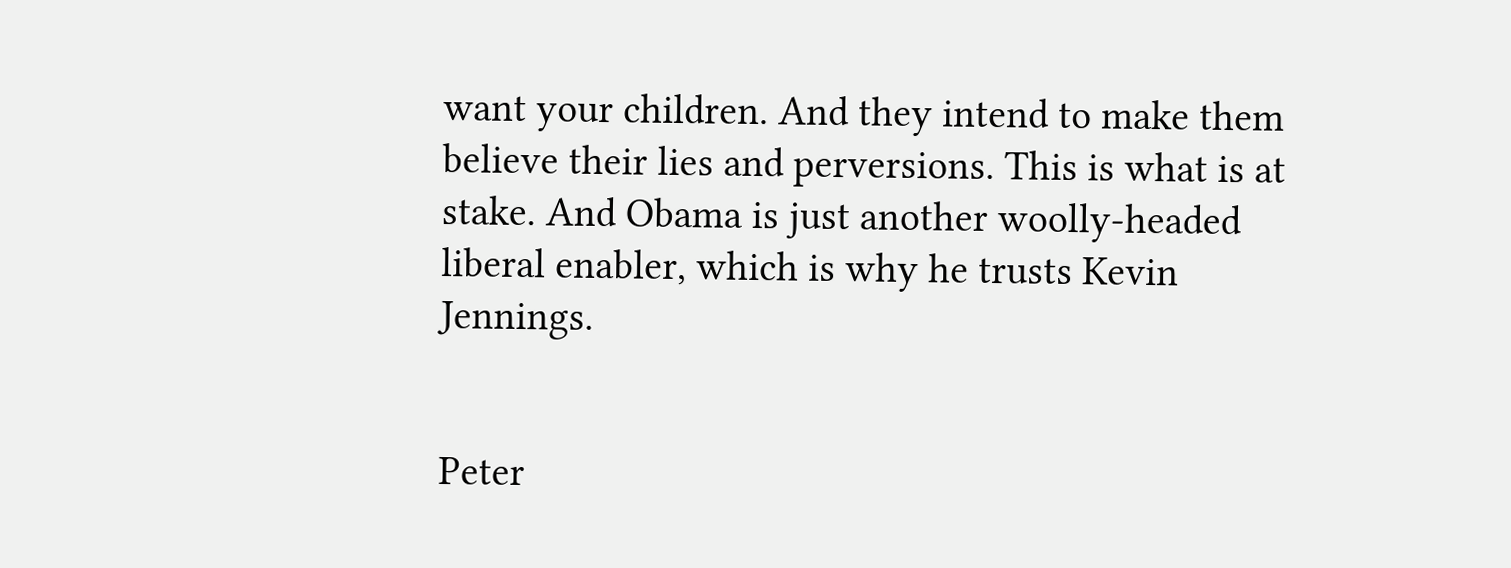want your children. And they intend to make them believe their lies and perversions. This is what is at stake. And Obama is just another woolly-headed liberal enabler, which is why he trusts Kevin Jennings.


Peter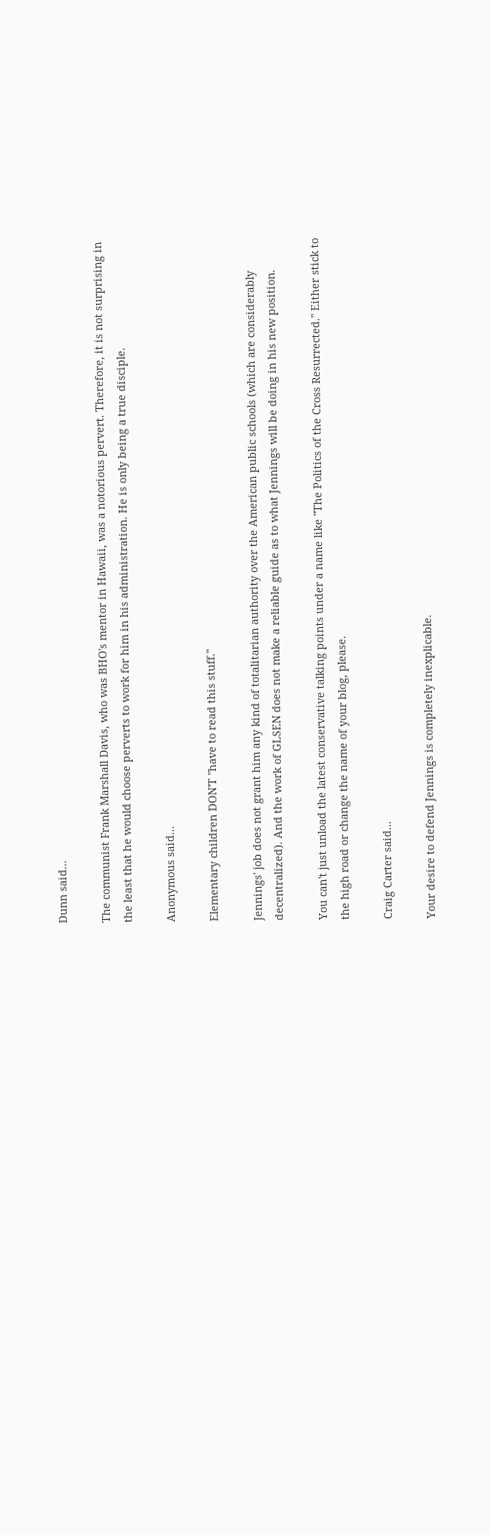Dunn said...

The communist Frank Marshall Davis, who was BHO's mentor in Hawaii, was a notorious pervert. Therefore, it is not surprising in the least that he would choose perverts to work for him in his administration. He is only being a true disciple.

Anonymous said...

Elementary children DON'T "have to read this stuff."

Jennings' job does not grant him any kind of totalitarian authority over the American public schools (which are considerably decentralized). And the work of GLSEN does not make a reliable guide as to what Jennings will be doing in his new position.

You can't just unload the latest conservative talking points under a name like "The Politics of the Cross Resurrected." Either stick to the high road or change the name of your blog, please.

Craig Carter said...

Your desire to defend Jennings is completely inexplicable.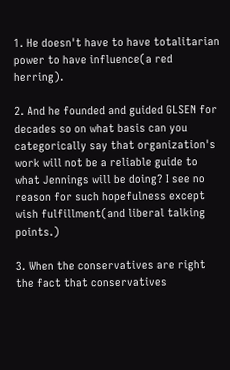1. He doesn't have to have totalitarian power to have influence(a red herring).

2. And he founded and guided GLSEN for decades so on what basis can you categorically say that organization's work will not be a reliable guide to what Jennings will be doing? I see no reason for such hopefulness except wish fulfillment(and liberal talking points.)

3. When the conservatives are right the fact that conservatives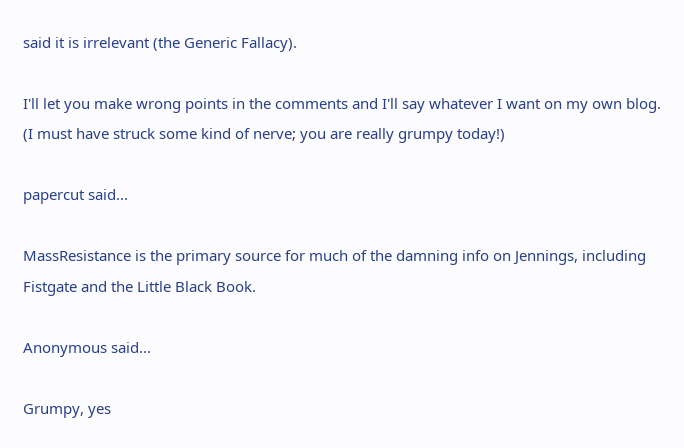said it is irrelevant (the Generic Fallacy).

I'll let you make wrong points in the comments and I'll say whatever I want on my own blog. (I must have struck some kind of nerve; you are really grumpy today!)

papercut said...

MassResistance is the primary source for much of the damning info on Jennings, including Fistgate and the Little Black Book.

Anonymous said...

Grumpy, yes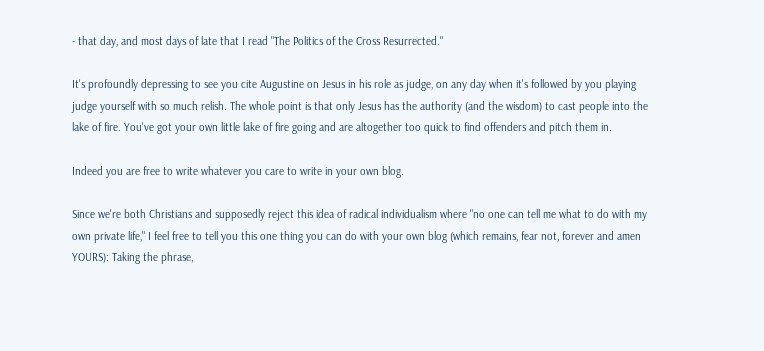- that day, and most days of late that I read "The Politics of the Cross Resurrected."

It's profoundly depressing to see you cite Augustine on Jesus in his role as judge, on any day when it's followed by you playing judge yourself with so much relish. The whole point is that only Jesus has the authority (and the wisdom) to cast people into the lake of fire. You've got your own little lake of fire going and are altogether too quick to find offenders and pitch them in.

Indeed you are free to write whatever you care to write in your own blog.

Since we're both Christians and supposedly reject this idea of radical individualism where "no one can tell me what to do with my own private life," I feel free to tell you this one thing you can do with your own blog (which remains, fear not, forever and amen YOURS): Taking the phrase,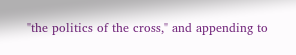"the politics of the cross," and appending to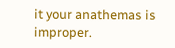it your anathemas is improper.